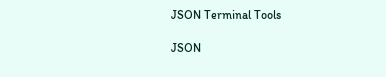JSON Terminal Tools

JSON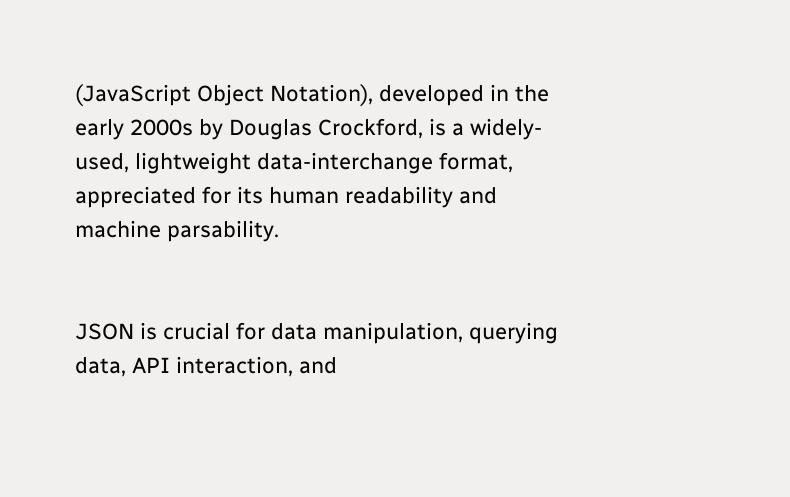(JavaScript Object Notation), developed in the early 2000s by Douglas Crockford, is a widely-used, lightweight data-interchange format, appreciated for its human readability and machine parsability.


JSON is crucial for data manipulation, querying data, API interaction, and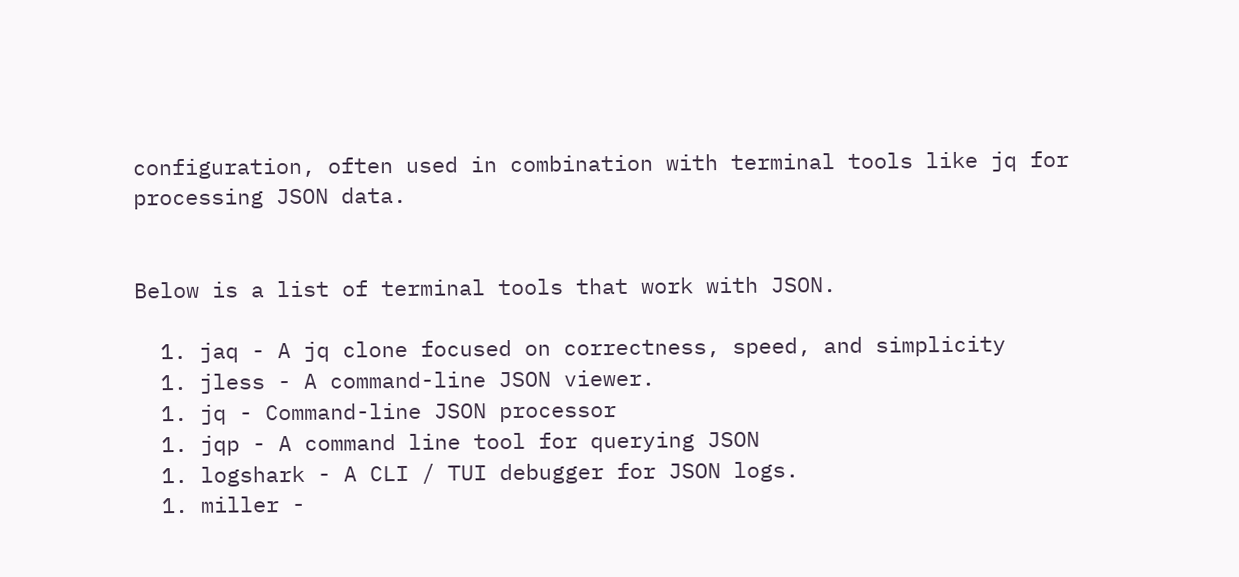configuration, often used in combination with terminal tools like jq for processing JSON data.


Below is a list of terminal tools that work with JSON.

  1. jaq - A jq clone focused on correctness, speed, and simplicity
  1. jless - A command-line JSON viewer.
  1. jq - Command-line JSON processor
  1. jqp - A command line tool for querying JSON
  1. logshark - A CLI / TUI debugger for JSON logs.
  1. miller -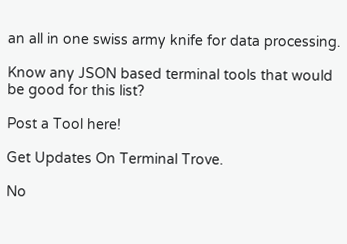an all in one swiss army knife for data processing.

Know any JSON based terminal tools that would be good for this list?

Post a Tool here!

Get Updates On Terminal Trove.

No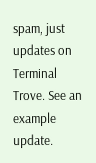spam, just updates on Terminal Trove. See an example update.